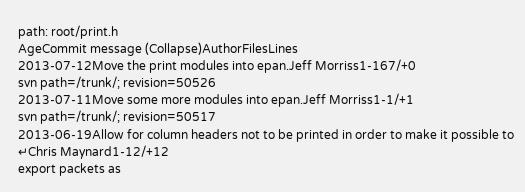path: root/print.h
AgeCommit message (Collapse)AuthorFilesLines
2013-07-12Move the print modules into epan.Jeff Morriss1-167/+0
svn path=/trunk/; revision=50526
2013-07-11Move some more modules into epan.Jeff Morriss1-1/+1
svn path=/trunk/; revision=50517
2013-06-19Allow for column headers not to be printed in order to make it possible to ↵Chris Maynard1-12/+12
export packets as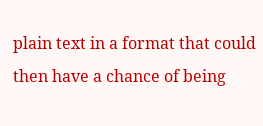plain text in a format that could then have a chance of being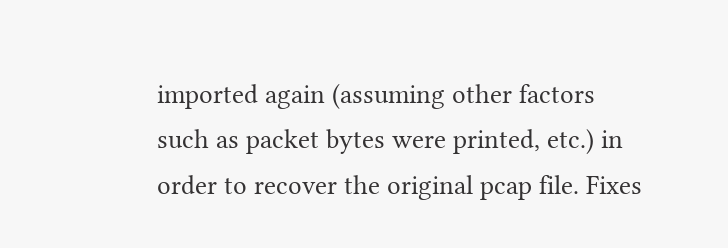imported again (assuming other factors such as packet bytes were printed, etc.) in order to recover the original pcap file. Fixes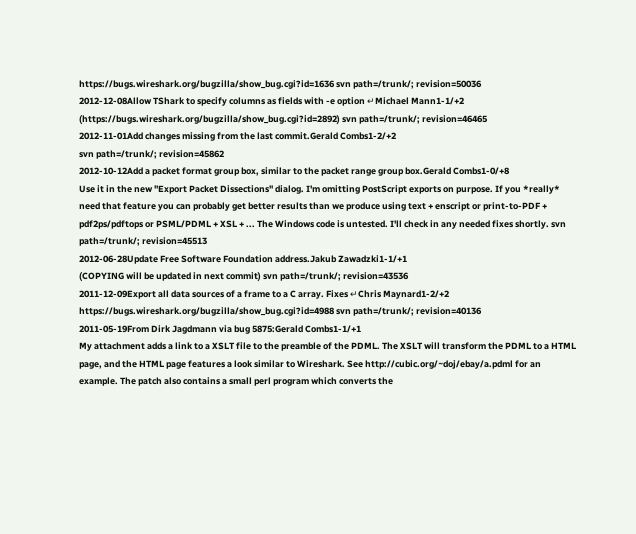https://bugs.wireshark.org/bugzilla/show_bug.cgi?id=1636 svn path=/trunk/; revision=50036
2012-12-08Allow TShark to specify columns as fields with -e option ↵Michael Mann1-1/+2
(https://bugs.wireshark.org/bugzilla/show_bug.cgi?id=2892) svn path=/trunk/; revision=46465
2012-11-01Add changes missing from the last commit.Gerald Combs1-2/+2
svn path=/trunk/; revision=45862
2012-10-12Add a packet format group box, similar to the packet range group box.Gerald Combs1-0/+8
Use it in the new "Export Packet Dissections" dialog. I'm omitting PostScript exports on purpose. If you *really* need that feature you can probably get better results than we produce using text + enscript or print-to-PDF + pdf2ps/pdftops or PSML/PDML + XSL + ... The Windows code is untested. I'll check in any needed fixes shortly. svn path=/trunk/; revision=45513
2012-06-28Update Free Software Foundation address.Jakub Zawadzki1-1/+1
(COPYING will be updated in next commit) svn path=/trunk/; revision=43536
2011-12-09Export all data sources of a frame to a C array. Fixes ↵Chris Maynard1-2/+2
https://bugs.wireshark.org/bugzilla/show_bug.cgi?id=4988 svn path=/trunk/; revision=40136
2011-05-19From Dirk Jagdmann via bug 5875:Gerald Combs1-1/+1
My attachment adds a link to a XSLT file to the preamble of the PDML. The XSLT will transform the PDML to a HTML page, and the HTML page features a look similar to Wireshark. See http://cubic.org/~doj/ebay/a.pdml for an example. The patch also contains a small perl program which converts the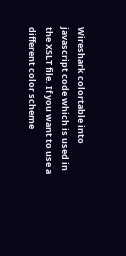Wireshark colortable into javascript code which is used in the XSLT file. If you want to use a different color scheme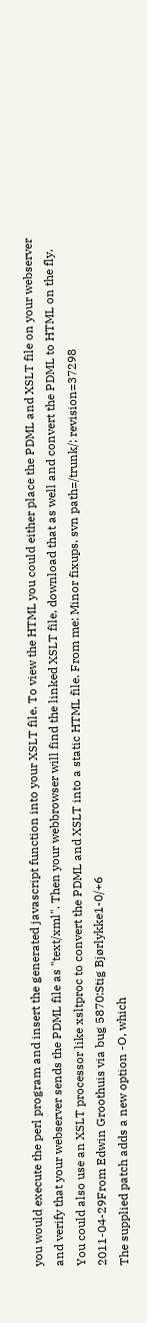you would execute the perl program and insert the generated javascript function into your XSLT file. To view the HTML you could either place the PDML and XSLT file on your webserver and verify that your webserver sends the PDML file as "text/xml". Then your webbrowser will find the linked XSLT file, download that as well and convert the PDML to HTML on the fly. You could also use an XSLT processor like xsltproc to convert the PDML and XSLT into a static HTML file. From me: Minor fixups. svn path=/trunk/; revision=37298
2011-04-29From Edwin Groothuis via bug 5870:Stig Bjørlykke1-0/+6
The supplied patch adds a new option -O, which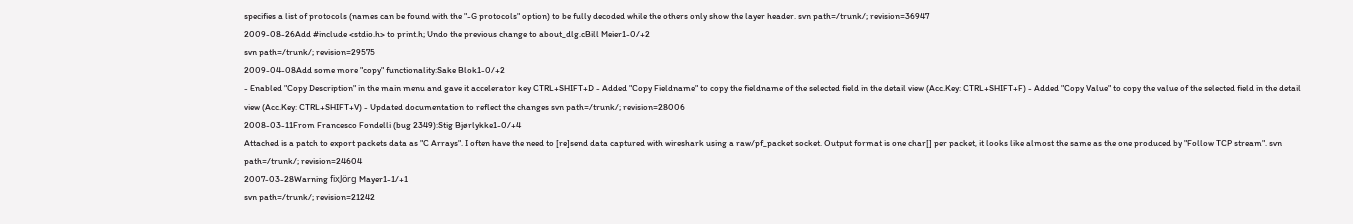specifies a list of protocols (names can be found with the "-G protocols" option) to be fully decoded while the others only show the layer header. svn path=/trunk/; revision=36947
2009-08-26Add #include <stdio.h> to print.h; Undo the previous change to about_dlg.cBill Meier1-0/+2
svn path=/trunk/; revision=29575
2009-04-08Add some more "copy" functionality:Sake Blok1-0/+2
- Enabled "Copy Description" in the main menu and gave it accelerator key CTRL+SHIFT+D - Added "Copy Fieldname" to copy the fieldname of the selected field in the detail view (Acc.Key: CTRL+SHIFT+F) - Added "Copy Value" to copy the value of the selected field in the detail view (Acc.Key: CTRL+SHIFT+V) - Updated documentation to reflect the changes svn path=/trunk/; revision=28006
2008-03-11From Francesco Fondelli (bug 2349):Stig Bjørlykke1-0/+4
Attached is a patch to export packets data as "C Arrays". I often have the need to [re]send data captured with wireshark using a raw/pf_packet socket. Output format is one char[] per packet, it looks like almost the same as the one produced by "Follow TCP stream". svn path=/trunk/; revision=24604
2007-03-28Warning fixJörg Mayer1-1/+1
svn path=/trunk/; revision=21242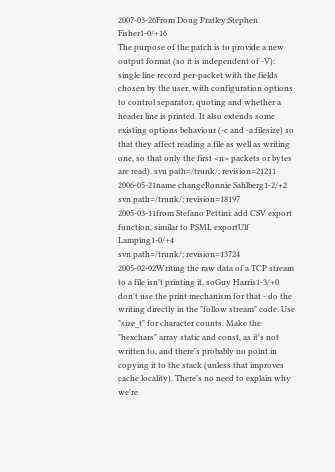2007-03-26From Doug Pratley:Stephen Fisher1-0/+16
The purpose of the patch is to provide a new output format (so it is independent of -V): single line record per-packet with the fields chosen by the user, with configuration options to control separator, quoting and whether a header line is printed. It also extends some existing options behaviour (-c and -a:filesize) so that they affect reading a file as well as writing one, so that only the first <n> packets or bytes are read). svn path=/trunk/; revision=21211
2006-05-21name changeRonnie Sahlberg1-2/+2
svn path=/trunk/; revision=18197
2005-03-11from Stefano Pettini: add CSV export function, similar to PSML exportUlf Lamping1-0/+4
svn path=/trunk/; revision=13724
2005-02-02Writing the raw data of a TCP stream to a file isn't printing it, soGuy Harris1-3/+0
don't use the print mechanism for that - do the writing directly in the "follow stream" code. Use "size_t" for character counts. Make the "hexchars" array static and const, as it's not written to, and there's probably no point in copying it to the stack (unless that improves cache locality). There's no need to explain why we're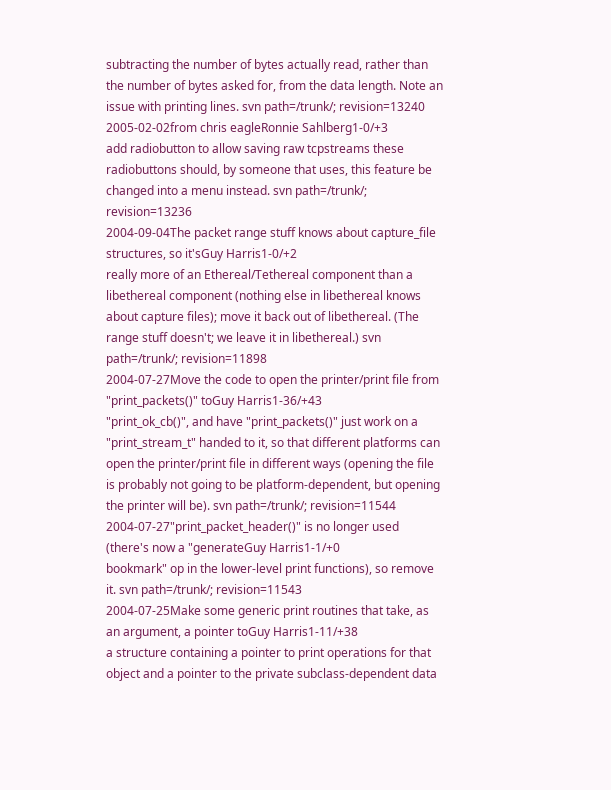subtracting the number of bytes actually read, rather than the number of bytes asked for, from the data length. Note an issue with printing lines. svn path=/trunk/; revision=13240
2005-02-02from chris eagleRonnie Sahlberg1-0/+3
add radiobutton to allow saving raw tcpstreams these radiobuttons should, by someone that uses, this feature be changed into a menu instead. svn path=/trunk/; revision=13236
2004-09-04The packet range stuff knows about capture_file structures, so it'sGuy Harris1-0/+2
really more of an Ethereal/Tethereal component than a libethereal component (nothing else in libethereal knows about capture files); move it back out of libethereal. (The range stuff doesn't; we leave it in libethereal.) svn path=/trunk/; revision=11898
2004-07-27Move the code to open the printer/print file from "print_packets()" toGuy Harris1-36/+43
"print_ok_cb()", and have "print_packets()" just work on a "print_stream_t" handed to it, so that different platforms can open the printer/print file in different ways (opening the file is probably not going to be platform-dependent, but opening the printer will be). svn path=/trunk/; revision=11544
2004-07-27"print_packet_header()" is no longer used (there's now a "generateGuy Harris1-1/+0
bookmark" op in the lower-level print functions), so remove it. svn path=/trunk/; revision=11543
2004-07-25Make some generic print routines that take, as an argument, a pointer toGuy Harris1-11/+38
a structure containing a pointer to print operations for that object and a pointer to the private subclass-dependent data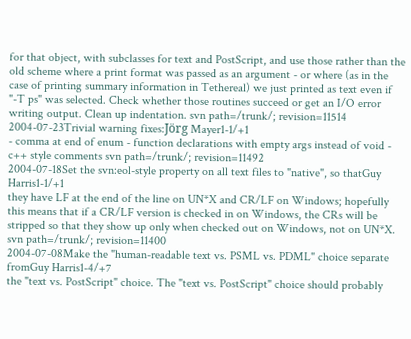for that object, with subclasses for text and PostScript, and use those rather than the old scheme where a print format was passed as an argument - or where (as in the case of printing summary information in Tethereal) we just printed as text even if "-T ps" was selected. Check whether those routines succeed or get an I/O error writing output. Clean up indentation. svn path=/trunk/; revision=11514
2004-07-23Trivial warning fixes:Jörg Mayer1-1/+1
- comma at end of enum - function declarations with empty args instead of void - c++ style comments svn path=/trunk/; revision=11492
2004-07-18Set the svn:eol-style property on all text files to "native", so thatGuy Harris1-1/+1
they have LF at the end of the line on UN*X and CR/LF on Windows; hopefully this means that if a CR/LF version is checked in on Windows, the CRs will be stripped so that they show up only when checked out on Windows, not on UN*X. svn path=/trunk/; revision=11400
2004-07-08Make the "human-readable text vs. PSML vs. PDML" choice separate fromGuy Harris1-4/+7
the "text vs. PostScript" choice. The "text vs. PostScript" choice should probably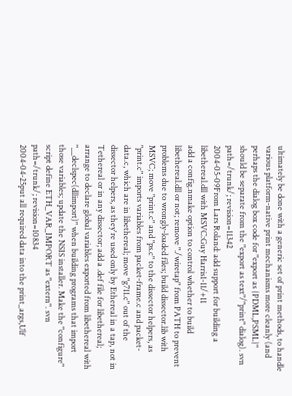ultimately be done with a generic set of print methods, to handle various platform-native print mechanisms more cleanly (and perhaps the dialog box code for "export as {PDML,PSML}" should be separate from the "export as text"/"print" dialog). svn path=/trunk/; revision=11342
2004-05-09From Lars Roland: add support for building a libethereal.dll with MSVC:Guy Harris1-11/+11
add a config.nmake option to control whether to build libethereal.dll or not; remove "./wiretap" from PATH to prevent problems due to wrongly-loaded files; build dissector.lib with MSVC; move "print.c" and "ps.c" to the dissector helpers, as "print.c" imports variables from packet-frame.c and packet-data.c, which are in libethereal; move "g711.c" out of the dissector helpers, as they're used only by Ethereal in a tap, not in Tethereal or in any dissector; add a .def file for libethereal; arrange to declare global variables exported from libethereal with "__declspec(dllimport)" when building programs that import those variables; update the NSIS installer. Make the "configure" script define ETH_VAR_IMPORT as "extern". svn path=/trunk/; revision=10834
2004-04-25put all required data into the print_args,Ulf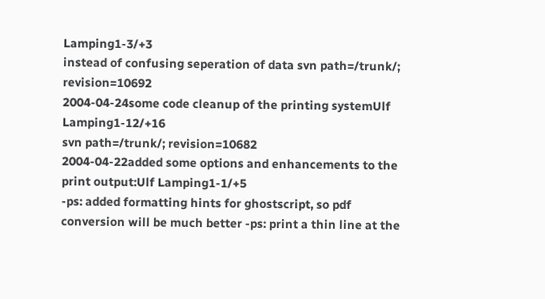Lamping1-3/+3
instead of confusing seperation of data svn path=/trunk/; revision=10692
2004-04-24some code cleanup of the printing systemUlf Lamping1-12/+16
svn path=/trunk/; revision=10682
2004-04-22added some options and enhancements to the print output:Ulf Lamping1-1/+5
-ps: added formatting hints for ghostscript, so pdf conversion will be much better -ps: print a thin line at the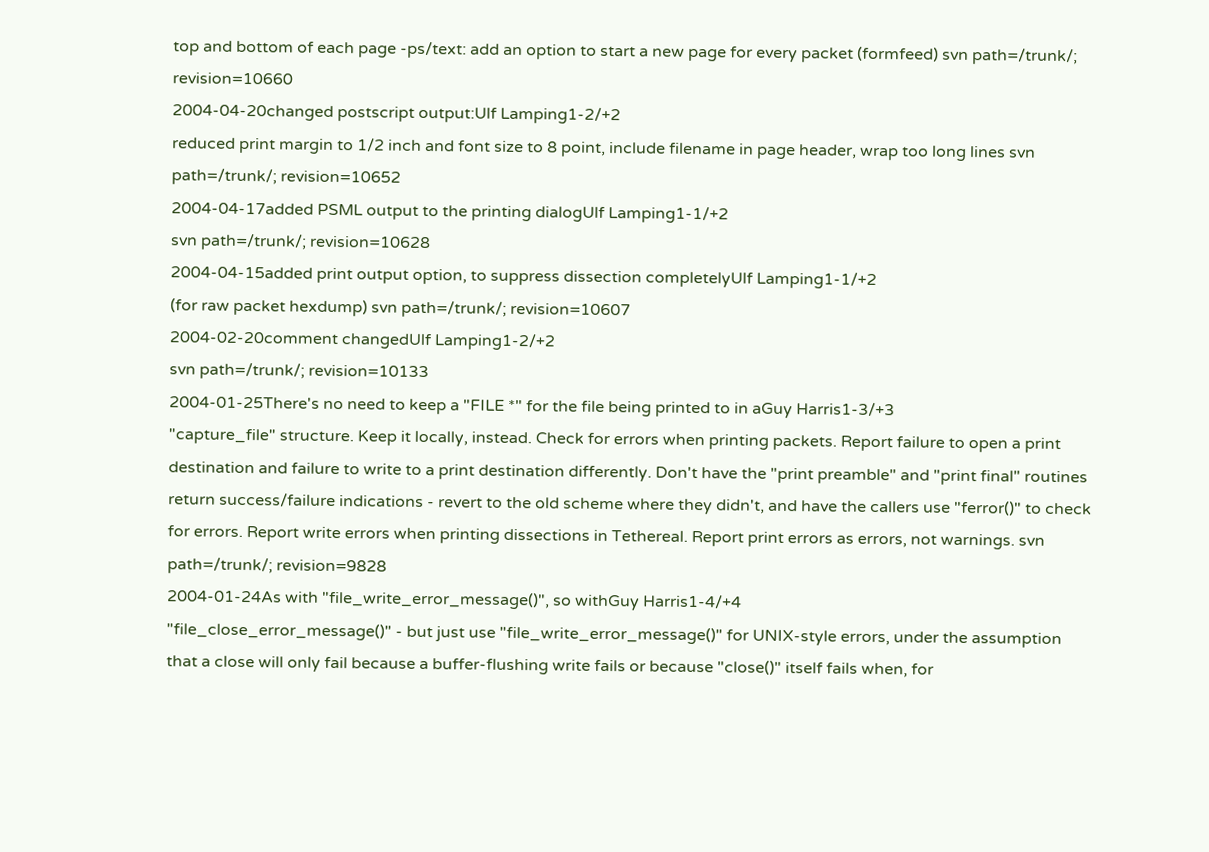top and bottom of each page -ps/text: add an option to start a new page for every packet (formfeed) svn path=/trunk/; revision=10660
2004-04-20changed postscript output:Ulf Lamping1-2/+2
reduced print margin to 1/2 inch and font size to 8 point, include filename in page header, wrap too long lines svn path=/trunk/; revision=10652
2004-04-17added PSML output to the printing dialogUlf Lamping1-1/+2
svn path=/trunk/; revision=10628
2004-04-15added print output option, to suppress dissection completelyUlf Lamping1-1/+2
(for raw packet hexdump) svn path=/trunk/; revision=10607
2004-02-20comment changedUlf Lamping1-2/+2
svn path=/trunk/; revision=10133
2004-01-25There's no need to keep a "FILE *" for the file being printed to in aGuy Harris1-3/+3
"capture_file" structure. Keep it locally, instead. Check for errors when printing packets. Report failure to open a print destination and failure to write to a print destination differently. Don't have the "print preamble" and "print final" routines return success/failure indications - revert to the old scheme where they didn't, and have the callers use "ferror()" to check for errors. Report write errors when printing dissections in Tethereal. Report print errors as errors, not warnings. svn path=/trunk/; revision=9828
2004-01-24As with "file_write_error_message()", so withGuy Harris1-4/+4
"file_close_error_message()" - but just use "file_write_error_message()" for UNIX-style errors, under the assumption that a close will only fail because a buffer-flushing write fails or because "close()" itself fails when, for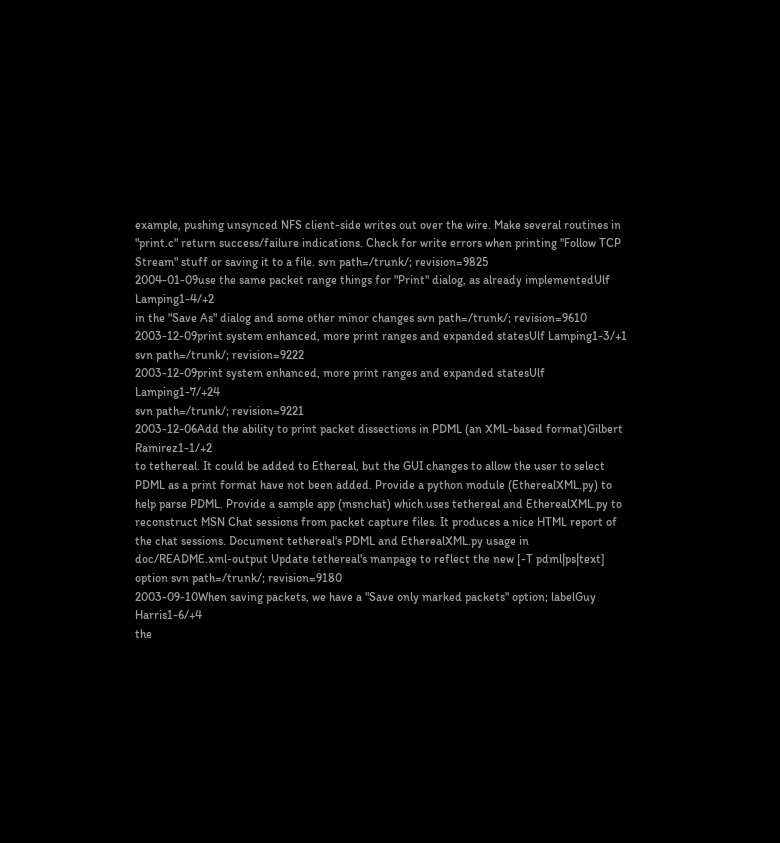example, pushing unsynced NFS client-side writes out over the wire. Make several routines in "print.c" return success/failure indications. Check for write errors when printing "Follow TCP Stream" stuff or saving it to a file. svn path=/trunk/; revision=9825
2004-01-09use the same packet range things for "Print" dialog, as already implementedUlf Lamping1-4/+2
in the "Save As" dialog and some other minor changes svn path=/trunk/; revision=9610
2003-12-09print system enhanced, more print ranges and expanded statesUlf Lamping1-3/+1
svn path=/trunk/; revision=9222
2003-12-09print system enhanced, more print ranges and expanded statesUlf Lamping1-7/+24
svn path=/trunk/; revision=9221
2003-12-06Add the ability to print packet dissections in PDML (an XML-based format)Gilbert Ramirez1-1/+2
to tethereal. It could be added to Ethereal, but the GUI changes to allow the user to select PDML as a print format have not been added. Provide a python module (EtherealXML.py) to help parse PDML. Provide a sample app (msnchat) which uses tethereal and EtherealXML.py to reconstruct MSN Chat sessions from packet capture files. It produces a nice HTML report of the chat sessions. Document tethereal's PDML and EtherealXML.py usage in doc/README.xml-output Update tethereal's manpage to reflect the new [-T pdml|ps|text] option svn path=/trunk/; revision=9180
2003-09-10When saving packets, we have a "Save only marked packets" option; labelGuy Harris1-6/+4
the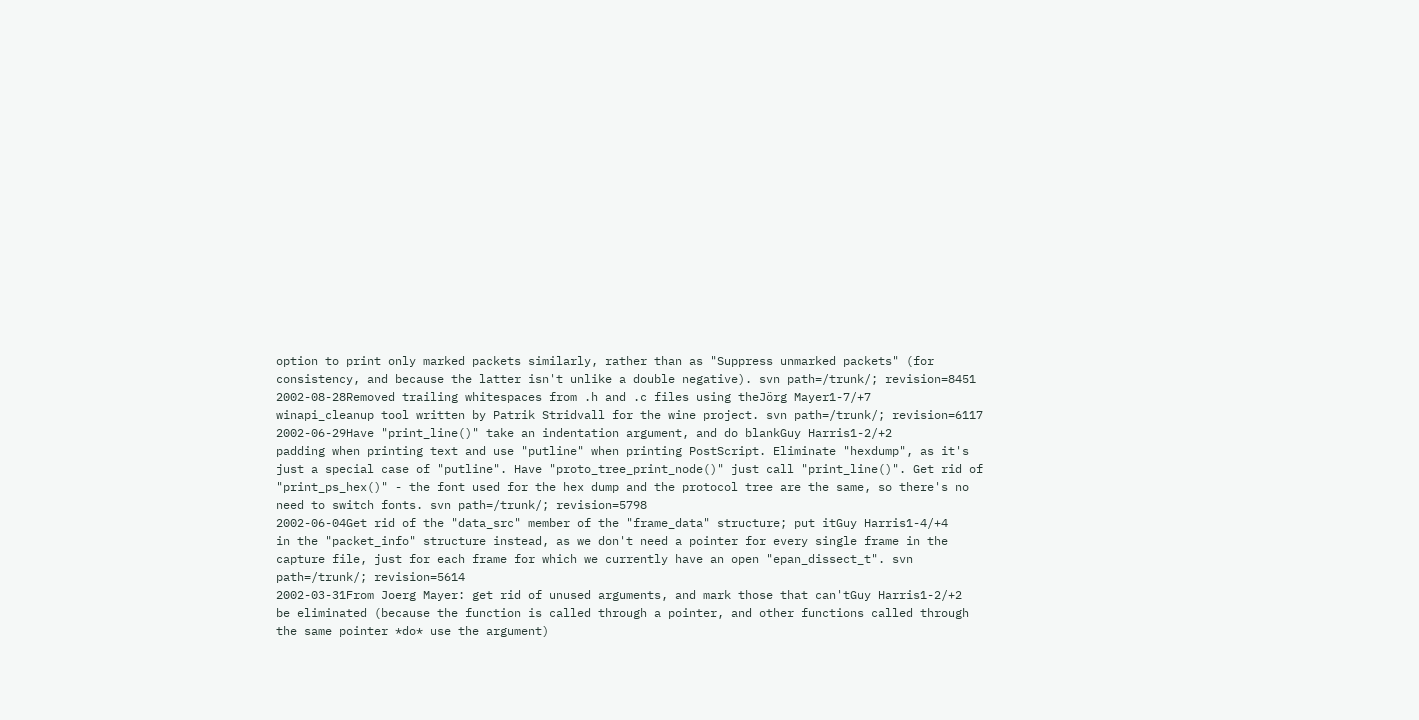option to print only marked packets similarly, rather than as "Suppress unmarked packets" (for consistency, and because the latter isn't unlike a double negative). svn path=/trunk/; revision=8451
2002-08-28Removed trailing whitespaces from .h and .c files using theJörg Mayer1-7/+7
winapi_cleanup tool written by Patrik Stridvall for the wine project. svn path=/trunk/; revision=6117
2002-06-29Have "print_line()" take an indentation argument, and do blankGuy Harris1-2/+2
padding when printing text and use "putline" when printing PostScript. Eliminate "hexdump", as it's just a special case of "putline". Have "proto_tree_print_node()" just call "print_line()". Get rid of "print_ps_hex()" - the font used for the hex dump and the protocol tree are the same, so there's no need to switch fonts. svn path=/trunk/; revision=5798
2002-06-04Get rid of the "data_src" member of the "frame_data" structure; put itGuy Harris1-4/+4
in the "packet_info" structure instead, as we don't need a pointer for every single frame in the capture file, just for each frame for which we currently have an open "epan_dissect_t". svn path=/trunk/; revision=5614
2002-03-31From Joerg Mayer: get rid of unused arguments, and mark those that can'tGuy Harris1-2/+2
be eliminated (because the function is called through a pointer, and other functions called through the same pointer *do* use the argument)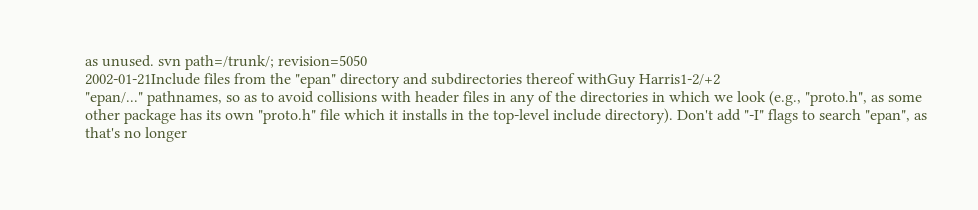as unused. svn path=/trunk/; revision=5050
2002-01-21Include files from the "epan" directory and subdirectories thereof withGuy Harris1-2/+2
"epan/..." pathnames, so as to avoid collisions with header files in any of the directories in which we look (e.g., "proto.h", as some other package has its own "proto.h" file which it installs in the top-level include directory). Don't add "-I" flags to search "epan", as that's no longer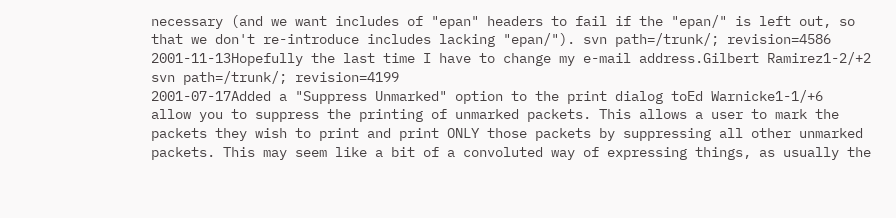necessary (and we want includes of "epan" headers to fail if the "epan/" is left out, so that we don't re-introduce includes lacking "epan/"). svn path=/trunk/; revision=4586
2001-11-13Hopefully the last time I have to change my e-mail address.Gilbert Ramirez1-2/+2
svn path=/trunk/; revision=4199
2001-07-17Added a "Suppress Unmarked" option to the print dialog toEd Warnicke1-1/+6
allow you to suppress the printing of unmarked packets. This allows a user to mark the packets they wish to print and print ONLY those packets by suppressing all other unmarked packets. This may seem like a bit of a convoluted way of expressing things, as usually the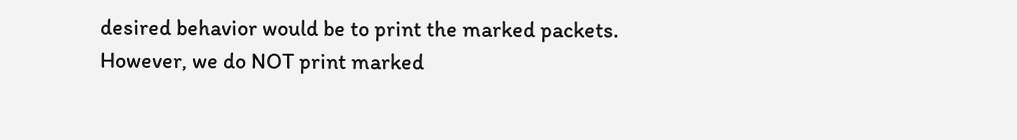desired behavior would be to print the marked packets. However, we do NOT print marked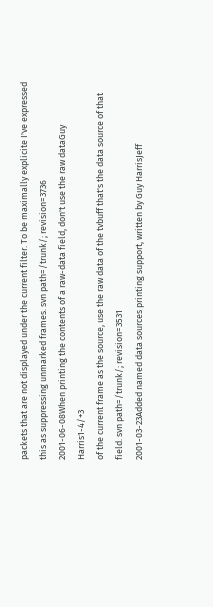packets that are not displayed under the current filter. To be maximally explicite I've expressed this as suppressing unmarked frames. svn path=/trunk/; revision=3736
2001-06-08When printing the contents of a raw-data field, don't use the raw dataGuy Harris1-4/+3
of the current frame as the source, use the raw data of the tvbuff that's the data source of that field. svn path=/trunk/; revision=3531
2001-03-23Added named data sources printing support, written by Guy HarrisJeff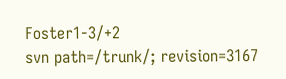Foster1-3/+2
svn path=/trunk/; revision=3167